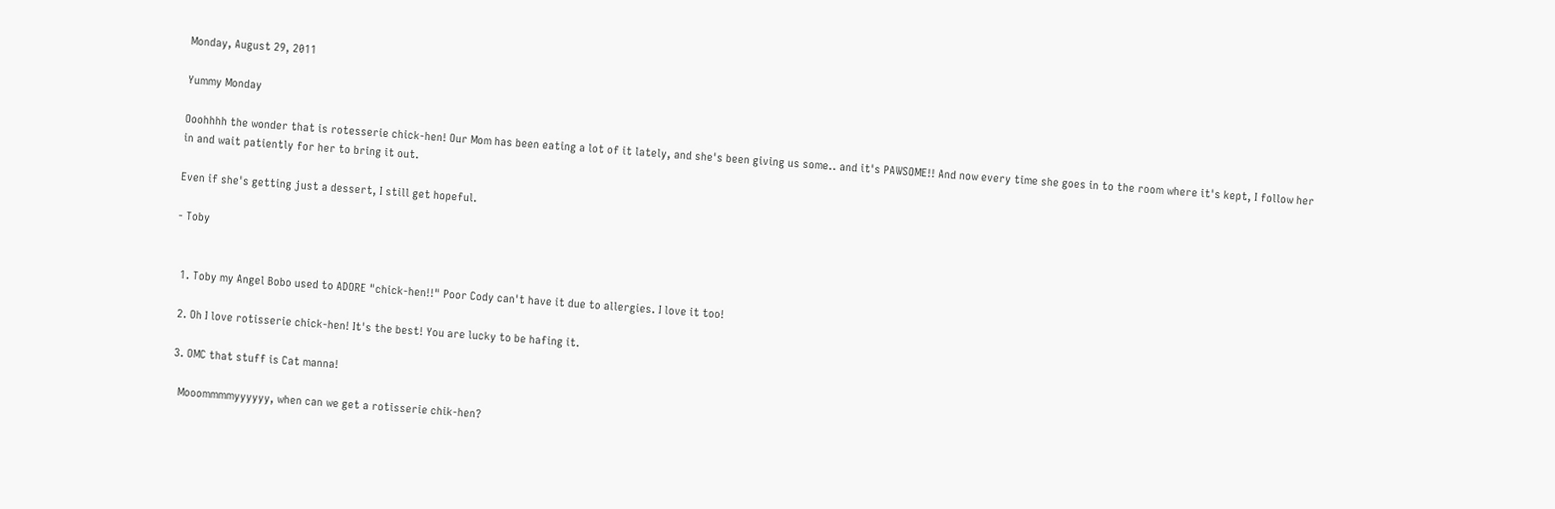Monday, August 29, 2011

Yummy Monday

Ooohhhh the wonder that is rotesserie chick-hen! Our Mom has been eating a lot of it lately, and she's been giving us some.. and it's PAWSOME!! And now every time she goes in to the room where it's kept, I follow her in and wait patiently for her to bring it out.

Even if she's getting just a dessert, I still get hopeful.

- Toby


  1. Toby my Angel Bobo used to ADORE "chick-hen!!" Poor Cody can't have it due to allergies. I love it too!

  2. Oh I love rotisserie chick-hen! It's the best! You are lucky to be hafing it.

  3. OMC that stuff is Cat manna!

    Mooommmmyyyyyy, when can we get a rotisserie chik-hen?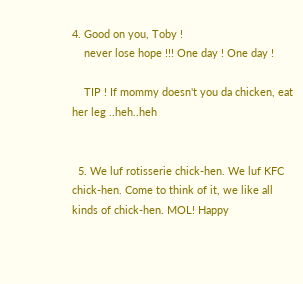4. Good on you, Toby !
    never lose hope !!! One day ! One day !

    TIP ! If mommy doesn't you da chicken, eat her leg ..heh..heh


  5. We luf rotisserie chick-hen. We luf KFC chick-hen. Come to think of it, we like all kinds of chick-hen. MOL! Happy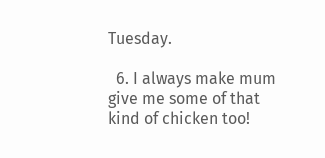Tuesday.

  6. I always make mum give me some of that kind of chicken too!